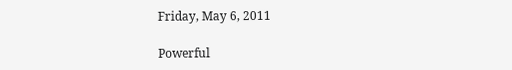Friday, May 6, 2011

Powerful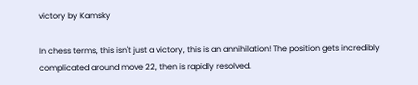victory by Kamsky

In chess terms, this isn't just a victory, this is an annihilation! The position gets incredibly complicated around move 22, then is rapidly resolved.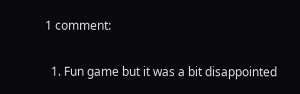1 comment:

  1. Fun game but it was a bit disappointed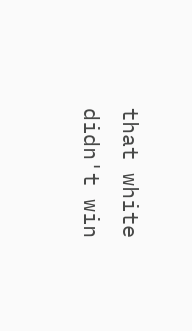that white didn't win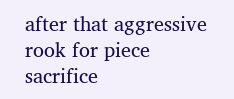after that aggressive rook for piece sacrifice